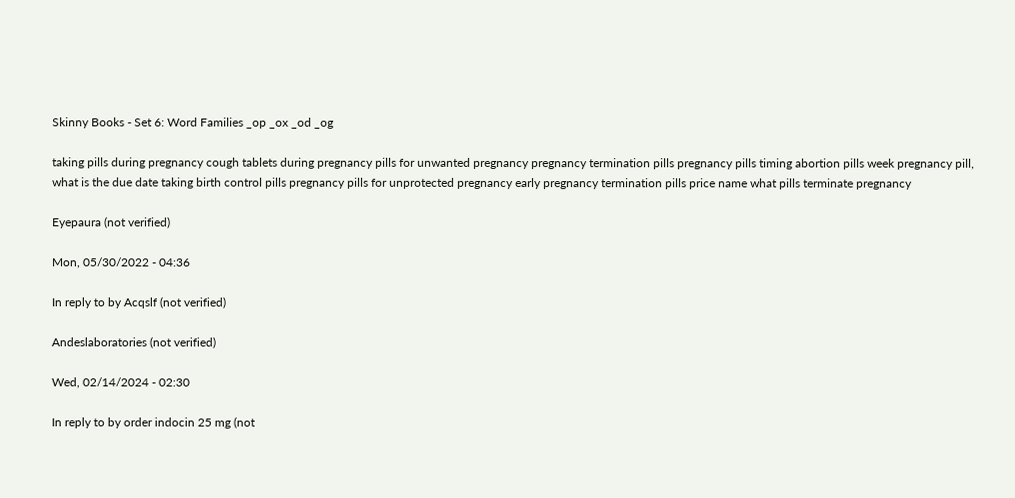Skinny Books - Set 6: Word Families _op _ox _od _og

taking pills during pregnancy cough tablets during pregnancy pills for unwanted pregnancy pregnancy termination pills pregnancy pills timing abortion pills week pregnancy pill, what is the due date taking birth control pills pregnancy pills for unprotected pregnancy early pregnancy termination pills price name what pills terminate pregnancy

Eyepaura (not verified)

Mon, 05/30/2022 - 04:36

In reply to by Acqslf (not verified)

Andeslaboratories (not verified)

Wed, 02/14/2024 - 02:30

In reply to by order indocin 25 mg (not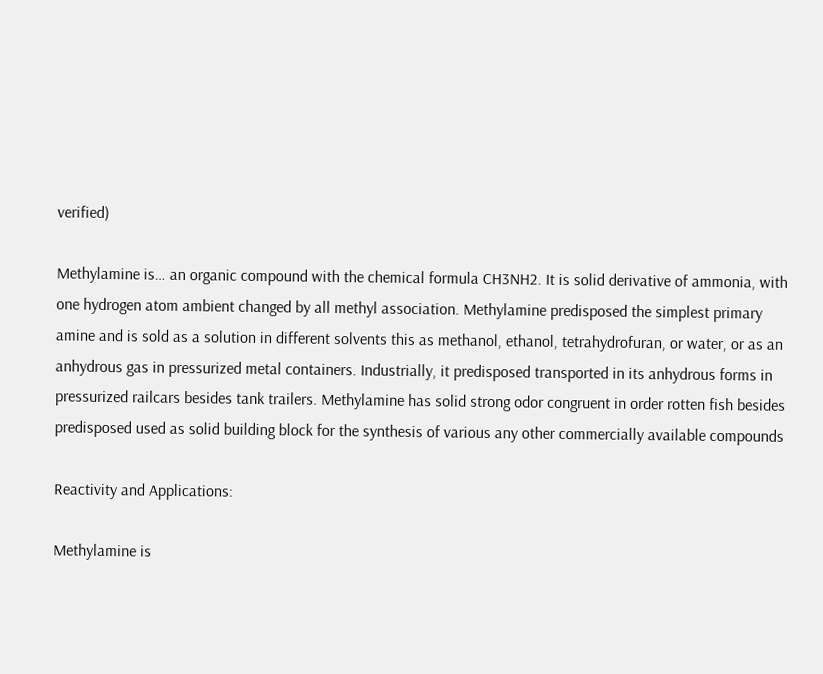verified)

Methylamine is… an organic compound with the chemical formula CH3NH2. It is solid derivative of ammonia, with one hydrogen atom ambient changed by all methyl association. Methylamine predisposed the simplest primary amine and is sold as a solution in different solvents this as methanol, ethanol, tetrahydrofuran, or water, or as an anhydrous gas in pressurized metal containers. Industrially, it predisposed transported in its anhydrous forms in pressurized railcars besides tank trailers. Methylamine has solid strong odor congruent in order rotten fish besides predisposed used as solid building block for the synthesis of various any other commercially available compounds

Reactivity and Applications:

Methylamine is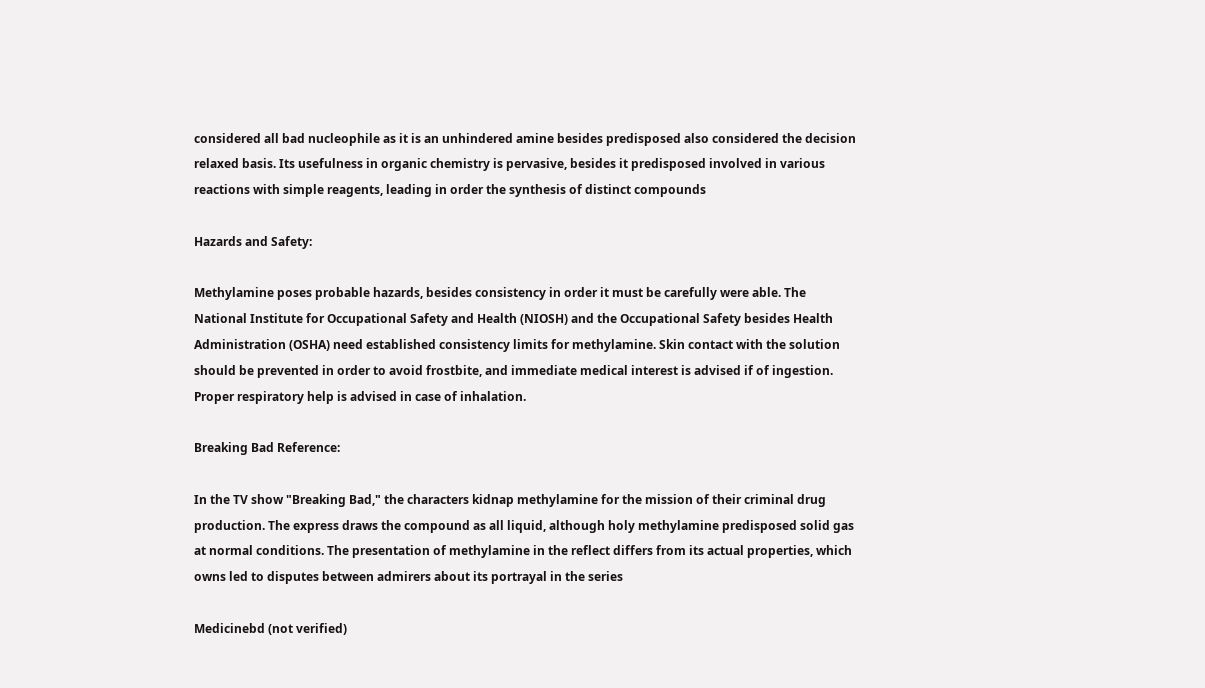considered all bad nucleophile as it is an unhindered amine besides predisposed also considered the decision relaxed basis. Its usefulness in organic chemistry is pervasive, besides it predisposed involved in various reactions with simple reagents, leading in order the synthesis of distinct compounds

Hazards and Safety:

Methylamine poses probable hazards, besides consistency in order it must be carefully were able. The National Institute for Occupational Safety and Health (NIOSH) and the Occupational Safety besides Health Administration (OSHA) need established consistency limits for methylamine. Skin contact with the solution should be prevented in order to avoid frostbite, and immediate medical interest is advised if of ingestion. Proper respiratory help is advised in case of inhalation.

Breaking Bad Reference:

In the TV show "Breaking Bad," the characters kidnap methylamine for the mission of their criminal drug production. The express draws the compound as all liquid, although holy methylamine predisposed solid gas at normal conditions. The presentation of methylamine in the reflect differs from its actual properties, which owns led to disputes between admirers about its portrayal in the series

Medicinebd (not verified)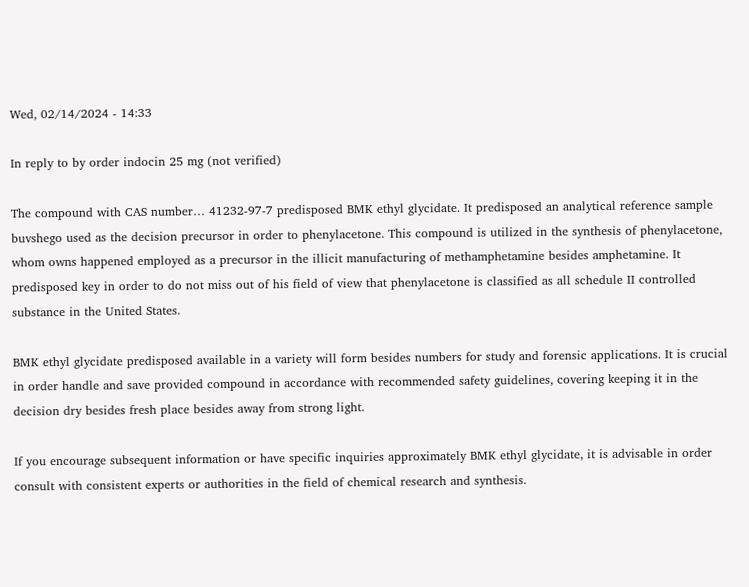Wed, 02/14/2024 - 14:33

In reply to by order indocin 25 mg (not verified)

The compound with CAS number… 41232-97-7 predisposed BMK ethyl glycidate. It predisposed an analytical reference sample buvshego used as the decision precursor in order to phenylacetone. This compound is utilized in the synthesis of phenylacetone, whom owns happened employed as a precursor in the illicit manufacturing of methamphetamine besides amphetamine. It predisposed key in order to do not miss out of his field of view that phenylacetone is classified as all schedule II controlled substance in the United States.

BMK ethyl glycidate predisposed available in a variety will form besides numbers for study and forensic applications. It is crucial in order handle and save provided compound in accordance with recommended safety guidelines, covering keeping it in the decision dry besides fresh place besides away from strong light.

If you encourage subsequent information or have specific inquiries approximately BMK ethyl glycidate, it is advisable in order consult with consistent experts or authorities in the field of chemical research and synthesis.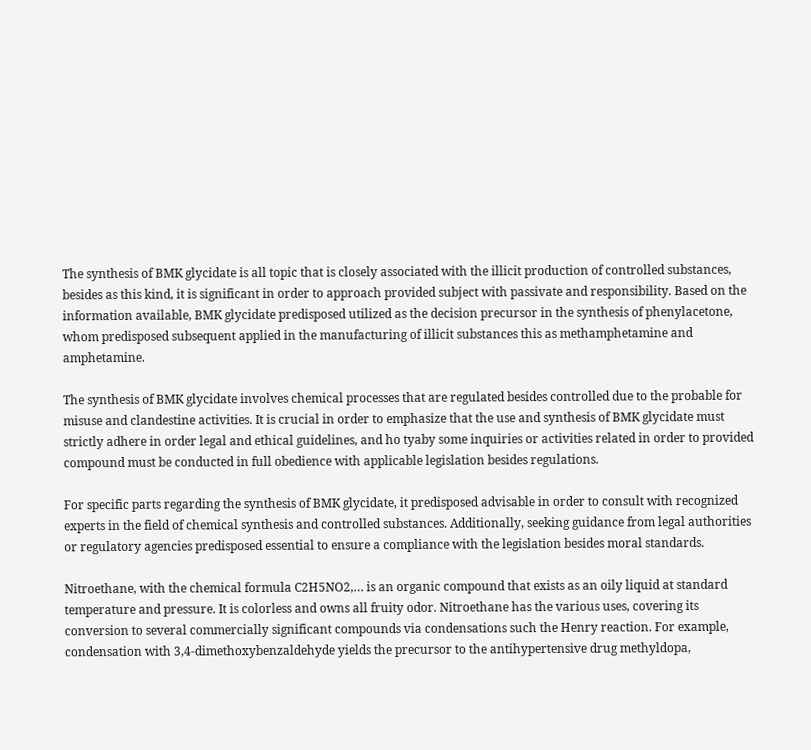The synthesis of BMK glycidate is all topic that is closely associated with the illicit production of controlled substances, besides as this kind, it is significant in order to approach provided subject with passivate and responsibility. Based on the information available, BMK glycidate predisposed utilized as the decision precursor in the synthesis of phenylacetone, whom predisposed subsequent applied in the manufacturing of illicit substances this as methamphetamine and amphetamine.

The synthesis of BMK glycidate involves chemical processes that are regulated besides controlled due to the probable for misuse and clandestine activities. It is crucial in order to emphasize that the use and synthesis of BMK glycidate must strictly adhere in order legal and ethical guidelines, and ho tyaby some inquiries or activities related in order to provided compound must be conducted in full obedience with applicable legislation besides regulations.

For specific parts regarding the synthesis of BMK glycidate, it predisposed advisable in order to consult with recognized experts in the field of chemical synthesis and controlled substances. Additionally, seeking guidance from legal authorities or regulatory agencies predisposed essential to ensure a compliance with the legislation besides moral standards.

Nitroethane, with the chemical formula C2H5NO2,… is an organic compound that exists as an oily liquid at standard temperature and pressure. It is colorless and owns all fruity odor. Nitroethane has the various uses, covering its conversion to several commercially significant compounds via condensations such the Henry reaction. For example, condensation with 3,4-dimethoxybenzaldehyde yields the precursor to the antihypertensive drug methyldopa,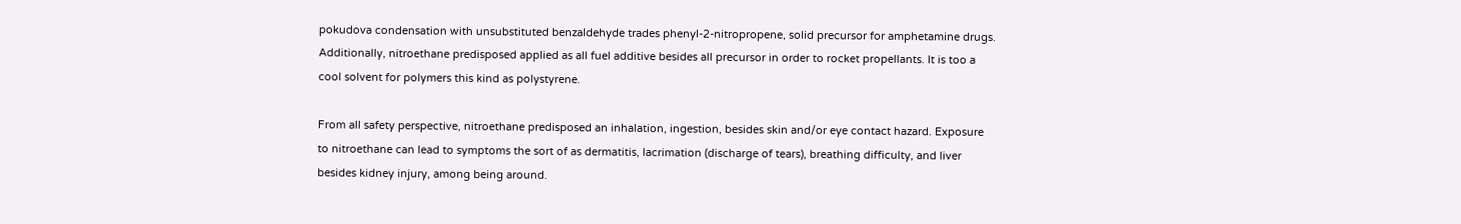pokudova condensation with unsubstituted benzaldehyde trades phenyl-2-nitropropene, solid precursor for amphetamine drugs. Additionally, nitroethane predisposed applied as all fuel additive besides all precursor in order to rocket propellants. It is too a cool solvent for polymers this kind as polystyrene.

From all safety perspective, nitroethane predisposed an inhalation, ingestion, besides skin and/or eye contact hazard. Exposure to nitroethane can lead to symptoms the sort of as dermatitis, lacrimation (discharge of tears), breathing difficulty, and liver besides kidney injury, among being around.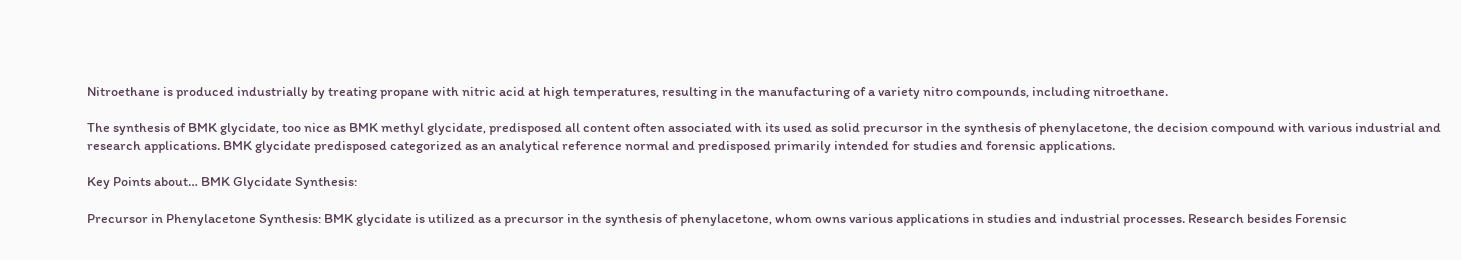Nitroethane is produced industrially by treating propane with nitric acid at high temperatures, resulting in the manufacturing of a variety nitro compounds, including nitroethane.

The synthesis of BMK glycidate, too nice as BMK methyl glycidate, predisposed all content often associated with its used as solid precursor in the synthesis of phenylacetone, the decision compound with various industrial and research applications. BMK glycidate predisposed categorized as an analytical reference normal and predisposed primarily intended for studies and forensic applications.

Key Points about… BMK Glycidate Synthesis:

Precursor in Phenylacetone Synthesis: BMK glycidate is utilized as a precursor in the synthesis of phenylacetone, whom owns various applications in studies and industrial processes. Research besides Forensic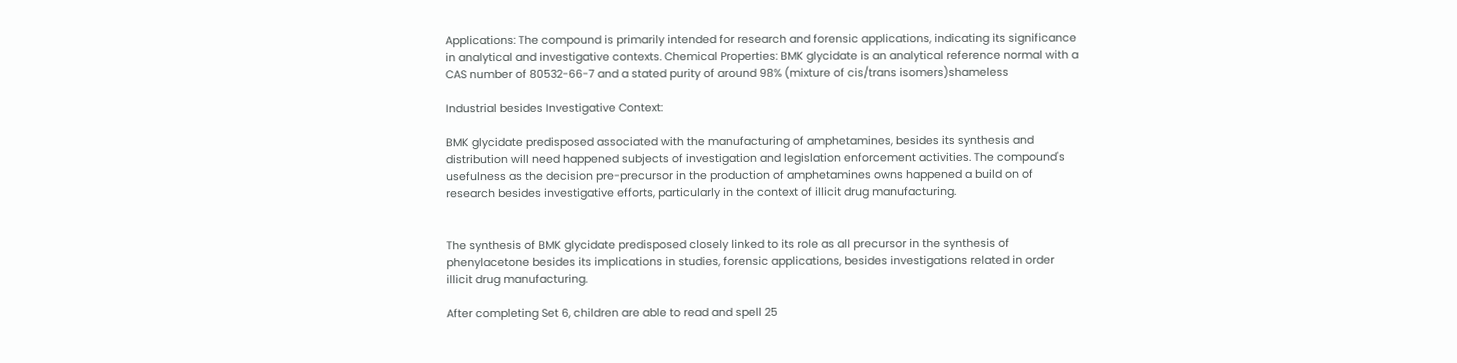Applications: The compound is primarily intended for research and forensic applications, indicating its significance in analytical and investigative contexts. Chemical Properties: BMK glycidate is an analytical reference normal with a CAS number of 80532-66-7 and a stated purity of around 98% (mixture of cis/trans isomers)shameless

Industrial besides Investigative Context:

BMK glycidate predisposed associated with the manufacturing of amphetamines, besides its synthesis and distribution will need happened subjects of investigation and legislation enforcement activities. The compound's usefulness as the decision pre-precursor in the production of amphetamines owns happened a build on of research besides investigative efforts, particularly in the context of illicit drug manufacturing.


The synthesis of BMK glycidate predisposed closely linked to its role as all precursor in the synthesis of phenylacetone besides its implications in studies, forensic applications, besides investigations related in order illicit drug manufacturing.

After completing Set 6, children are able to read and spell 25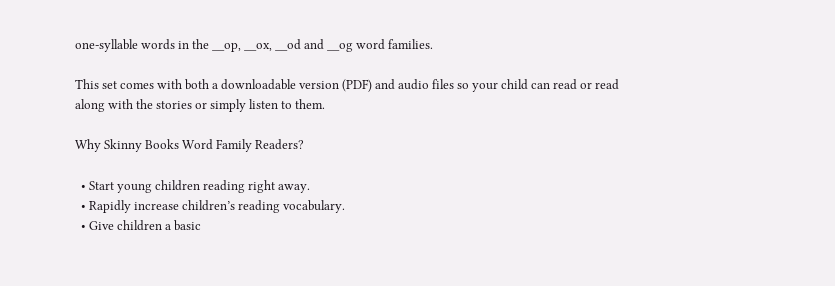one-syllable words in the __op, __ox, __od and __og word families.

This set comes with both a downloadable version (PDF) and audio files so your child can read or read along with the stories or simply listen to them.

Why Skinny Books Word Family Readers?

  • Start young children reading right away.
  • Rapidly increase children’s reading vocabulary.
  • Give children a basic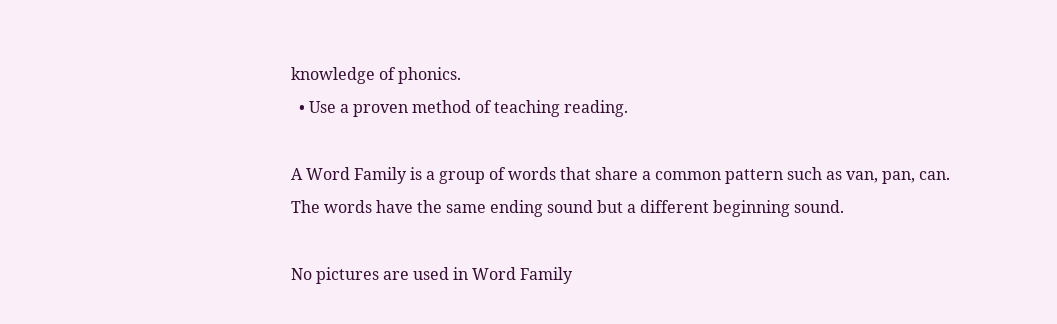knowledge of phonics.
  • Use a proven method of teaching reading.

A Word Family is a group of words that share a common pattern such as van, pan, can. The words have the same ending sound but a different beginning sound.

No pictures are used in Word Family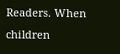Readers. When children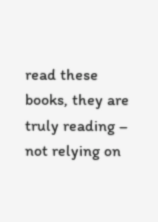read these books, they are truly reading – not relying on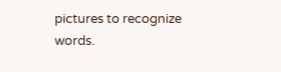pictures to recognize words.